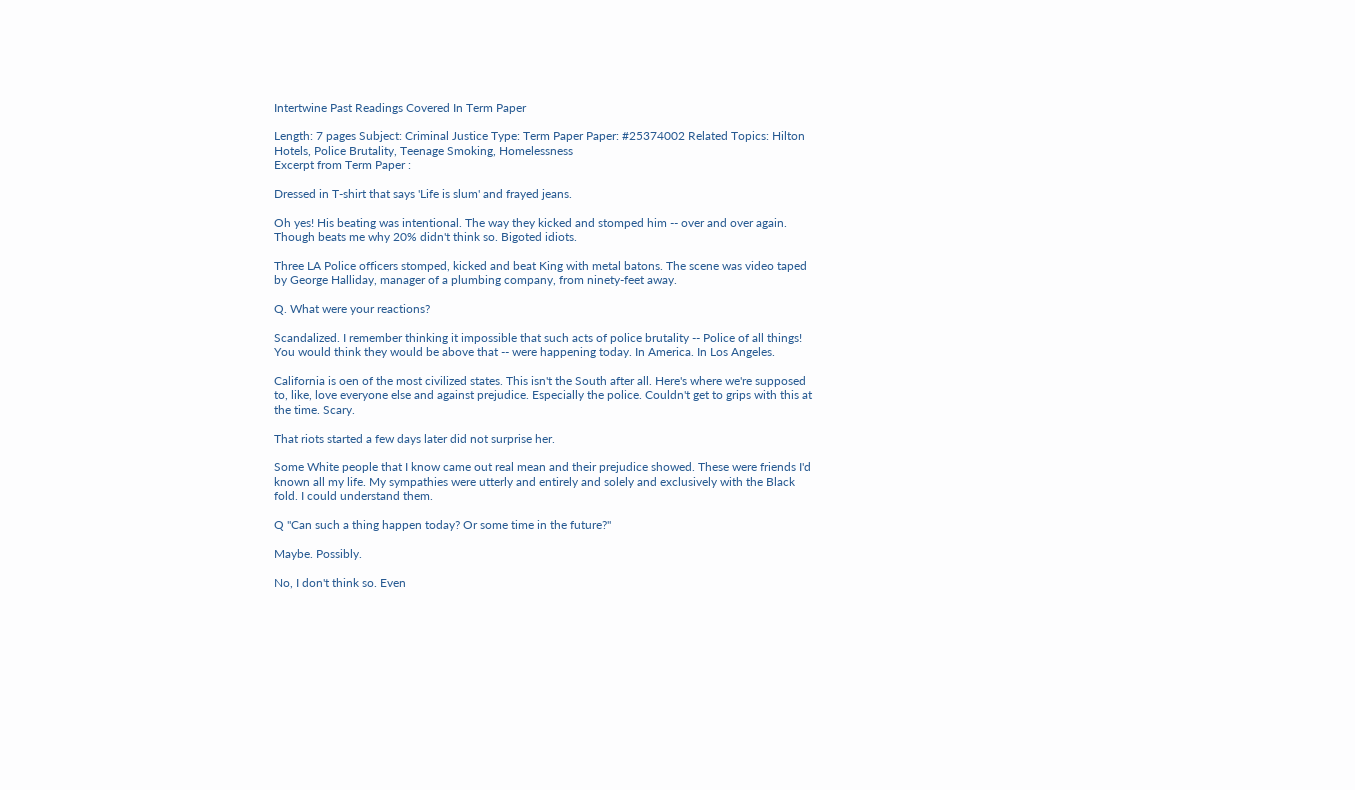Intertwine Past Readings Covered In Term Paper

Length: 7 pages Subject: Criminal Justice Type: Term Paper Paper: #25374002 Related Topics: Hilton Hotels, Police Brutality, Teenage Smoking, Homelessness
Excerpt from Term Paper :

Dressed in T-shirt that says 'Life is slum' and frayed jeans.

Oh yes! His beating was intentional. The way they kicked and stomped him -- over and over again. Though beats me why 20% didn't think so. Bigoted idiots.

Three LA Police officers stomped, kicked and beat King with metal batons. The scene was video taped by George Halliday, manager of a plumbing company, from ninety-feet away.

Q. What were your reactions?

Scandalized. I remember thinking it impossible that such acts of police brutality -- Police of all things! You would think they would be above that -- were happening today. In America. In Los Angeles.

California is oen of the most civilized states. This isn't the South after all. Here's where we're supposed to, like, love everyone else and against prejudice. Especially the police. Couldn't get to grips with this at the time. Scary.

That riots started a few days later did not surprise her.

Some White people that I know came out real mean and their prejudice showed. These were friends I'd known all my life. My sympathies were utterly and entirely and solely and exclusively with the Black fold. I could understand them.

Q "Can such a thing happen today? Or some time in the future?"

Maybe. Possibly.

No, I don't think so. Even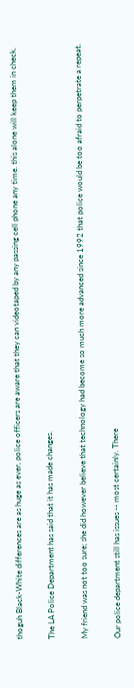thoguh Black-White differences are as huge as ever, police officers are aware that they can videotaped by any passing cell phone any time. this alone will keep them in check.

The LA Police Department has said that it has made changes.

My friend was not too sure; she did however believe that technology had become so much more advanced since 1992 that police would be too afraid to perpetrate a repeat.

Our police department still has issues -- most certainly. There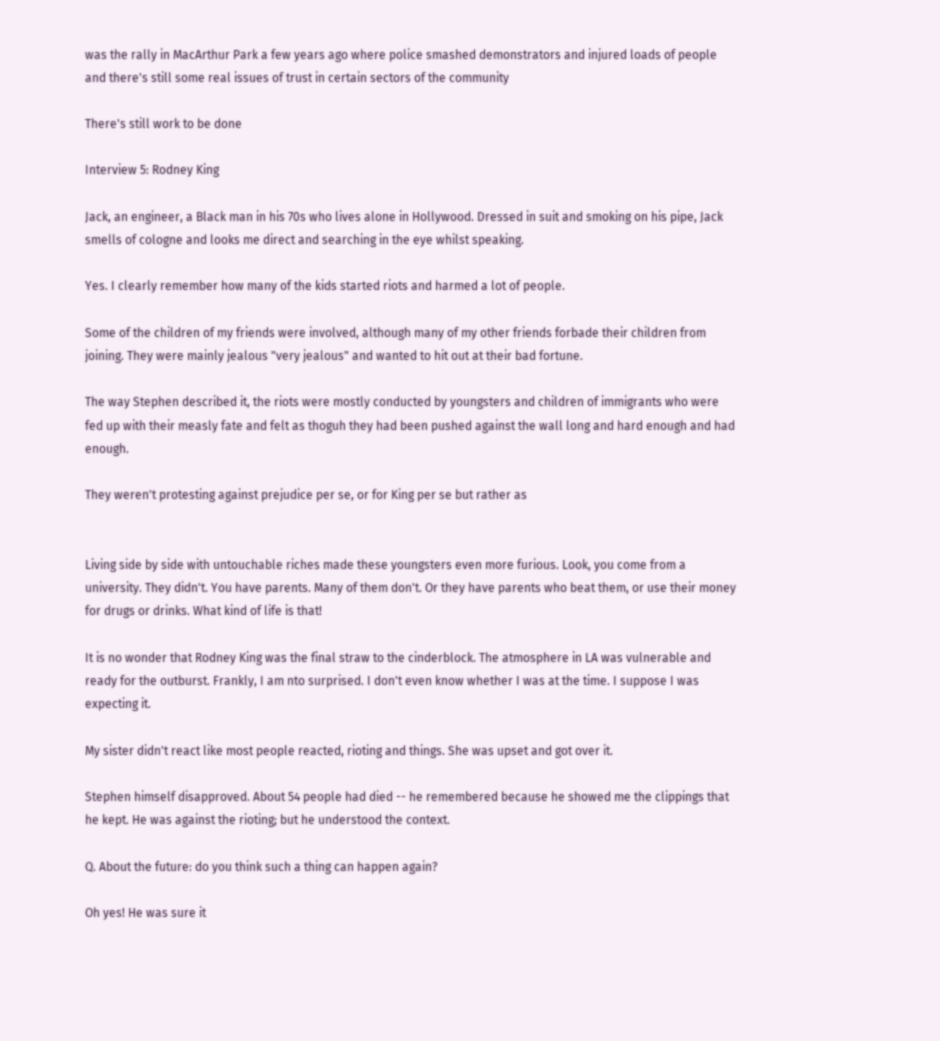was the rally in MacArthur Park a few years ago where police smashed demonstrators and injured loads of people and there's still some real issues of trust in certain sectors of the community

There's still work to be done

Interview 5: Rodney King

Jack, an engineer, a Black man in his 70s who lives alone in Hollywood. Dressed in suit and smoking on his pipe, Jack smells of cologne and looks me direct and searching in the eye whilst speaking.

Yes. I clearly remember how many of the kids started riots and harmed a lot of people.

Some of the children of my friends were involved, although many of my other friends forbade their children from joining. They were mainly jealous "very jealous" and wanted to hit out at their bad fortune.

The way Stephen described it, the riots were mostly conducted by youngsters and children of immigrants who were fed up with their measly fate and felt as thoguh they had been pushed against the wall long and hard enough and had enough.

They weren't protesting against prejudice per se, or for King per se but rather as


Living side by side with untouchable riches made these youngsters even more furious. Look, you come from a university. They didn't. You have parents. Many of them don't. Or they have parents who beat them, or use their money for drugs or drinks. What kind of life is that!

It is no wonder that Rodney King was the final straw to the cinderblock. The atmosphere in LA was vulnerable and ready for the outburst. Frankly, I am nto surprised. I don't even know whether I was at the time. I suppose I was expecting it.

My sister didn't react like most people reacted, rioting and things. She was upset and got over it.

Stephen himself disapproved. About 54 people had died -- he remembered because he showed me the clippings that he kept. He was against the rioting; but he understood the context.

Q. About the future: do you think such a thing can happen again?

Oh yes! He was sure it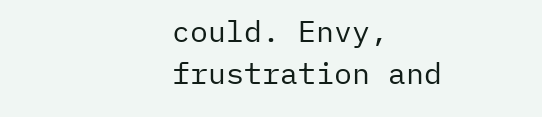could. Envy, frustration and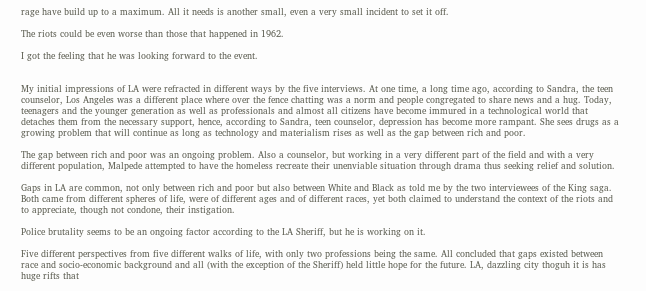rage have build up to a maximum. All it needs is another small, even a very small incident to set it off.

The riots could be even worse than those that happened in 1962.

I got the feeling that he was looking forward to the event.


My initial impressions of LA were refracted in different ways by the five interviews. At one time, a long time ago, according to Sandra, the teen counselor, Los Angeles was a different place where over the fence chatting was a norm and people congregated to share news and a hug. Today, teenagers and the younger generation as well as professionals and almost all citizens have become immured in a technological world that detaches them from the necessary support, hence, according to Sandra, teen counselor, depression has become more rampant. She sees drugs as a growing problem that will continue as long as technology and materialism rises as well as the gap between rich and poor.

The gap between rich and poor was an ongoing problem. Also a counselor, but working in a very different part of the field and with a very different population, Malpede attempted to have the homeless recreate their unenviable situation through drama thus seeking relief and solution.

Gaps in LA are common, not only between rich and poor but also between White and Black as told me by the two interviewees of the King saga. Both came from different spheres of life, were of different ages and of different races, yet both claimed to understand the context of the riots and to appreciate, though not condone, their instigation.

Police brutality seems to be an ongoing factor according to the LA Sheriff, but he is working on it.

Five different perspectives from five different walks of life, with only two professions being the same. All concluded that gaps existed between race and socio-economic background and all (with the exception of the Sheriff) held little hope for the future. LA, dazzling city thoguh it is has huge rifts that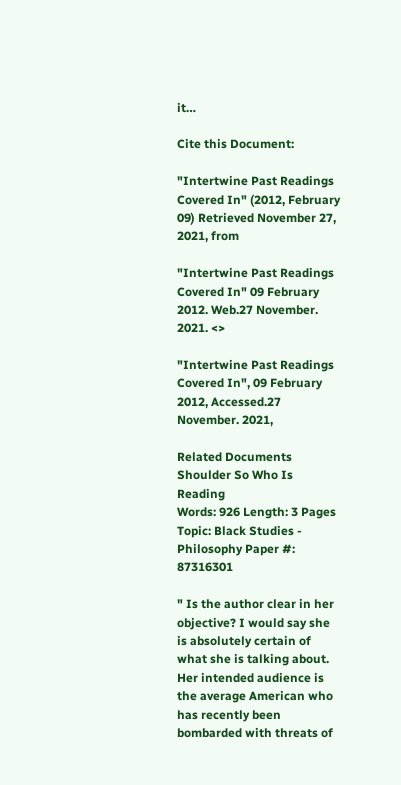it…

Cite this Document:

"Intertwine Past Readings Covered In" (2012, February 09) Retrieved November 27, 2021, from

"Intertwine Past Readings Covered In" 09 February 2012. Web.27 November. 2021. <>

"Intertwine Past Readings Covered In", 09 February 2012, Accessed.27 November. 2021,

Related Documents
Shoulder So Who Is Reading
Words: 926 Length: 3 Pages Topic: Black Studies - Philosophy Paper #: 87316301

" Is the author clear in her objective? I would say she is absolutely certain of what she is talking about. Her intended audience is the average American who has recently been bombarded with threats of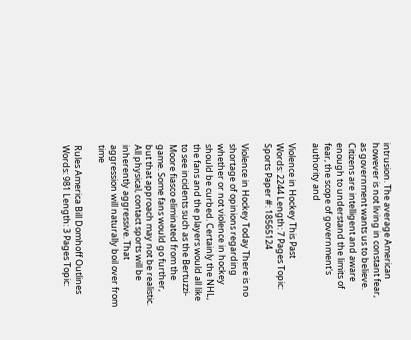intrusion. The average American however is not living in constant fear, as government wants us to believe. Citizens are intelligent and aware enough to understand the limits of fear, the scope of government's authority and

Violence in Hockey This Past
Words: 2244 Length: 7 Pages Topic: Sports Paper #: 18565124

Violence in Hockey Today There is no shortage of opinions regarding whether or not violence in hockey should be curbed. Certainly the NHL, the fans and the players would all like to see incidents such as the Bertuzzi-Moore fiasco eliminated from the game. Some fans would go further, but that approach may not be realistic. All physical, contact sports will be inherently aggressive. That aggression will naturally boil over from time

Rules America Bill Domhoff Outlines
Words: 981 Length: 3 Pages Topic: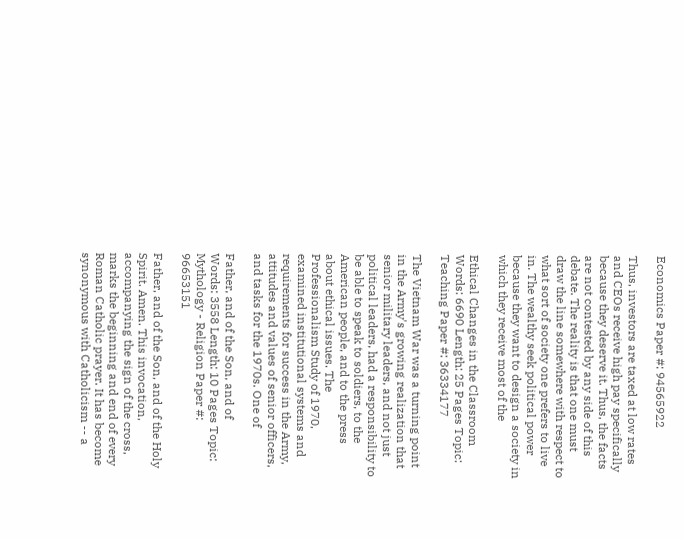Economics Paper #: 94565922

Thus, investors are taxed at low rates and CEOs receive high pay specifically because they deserve it. Thus, the facts are not contested by any side of this debate. The reality is that one must draw the line somewhere with respect to what sort of society one prefers to live in. The wealthy seek political power because they want to design a society in which they receive most of the

Ethical Changes in the Classroom
Words: 6690 Length: 25 Pages Topic: Teaching Paper #: 36334177

The Vietnam War was a turning point in the Army's growing realization that senior military leaders, and not just political leaders, had a responsibility to be able to speak to soldiers, to the American people, and to the press about ethical issues. The Professionalism Study of 1970, examined institutional systems and requirements for success in the Army, attitudes and values of senior officers, and tasks for the 1970s. One of

Father, and of the Son, and of
Words: 3558 Length: 10 Pages Topic: Mythology - Religion Paper #: 96653151

Father, and of the Son, and of the Holy Spirit. Amen. This invocation, accompanying the sign of the cross, marks the beginning and end of every Roman Catholic prayer. It has become synonymous with Catholicism -- a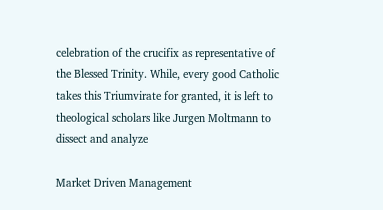celebration of the crucifix as representative of the Blessed Trinity. While, every good Catholic takes this Triumvirate for granted, it is left to theological scholars like Jurgen Moltmann to dissect and analyze

Market Driven Management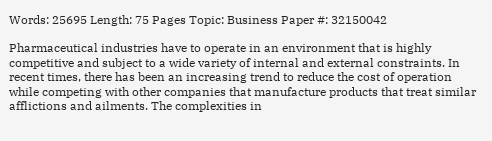Words: 25695 Length: 75 Pages Topic: Business Paper #: 32150042

Pharmaceutical industries have to operate in an environment that is highly competitive and subject to a wide variety of internal and external constraints. In recent times, there has been an increasing trend to reduce the cost of operation while competing with other companies that manufacture products that treat similar afflictions and ailments. The complexities in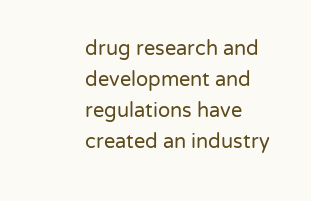drug research and development and regulations have created an industry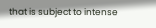that is subject to intense